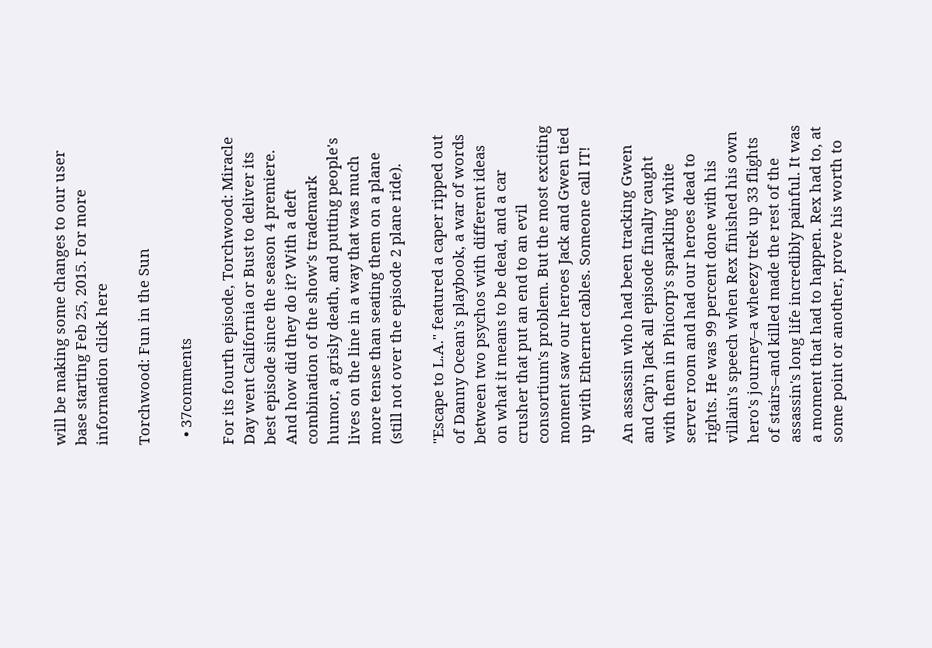will be making some changes to our user base starting Feb 25, 2015. For more information click here

Torchwood: Fun in the Sun

  • 37comments

For its fourth episode, Torchwood: Miracle Day went California or Bust to deliver its best episode since the season 4 premiere. And how did they do it? With a deft combination of the show's trademark humor, a grisly death, and putting people's lives on the line in a way that was much more tense than seating them on a plane (still not over the episode 2 plane ride).

"Escape to L.A." featured a caper ripped out of Danny Ocean's playbook, a war of words between two psychos with different ideas on what it means to be dead, and a car crusher that put an end to an evil consortium's problem. But the most exciting moment saw our heroes Jack and Gwen tied up with Ethernet cables. Someone call IT!

An assassin who had been tracking Gwen and Cap'n Jack all episode finally caught with them in Phicorp's sparkling white server room and had our heroes dead to rights. He was 99 percent done with his villain's speech when Rex finished his own hero's journey–a wheezy trek up 33 flights of stairs–and killed made the rest of the assassin's long life incredibly painful. It was a moment that had to happen. Rex had to, at some point or another, prove his worth to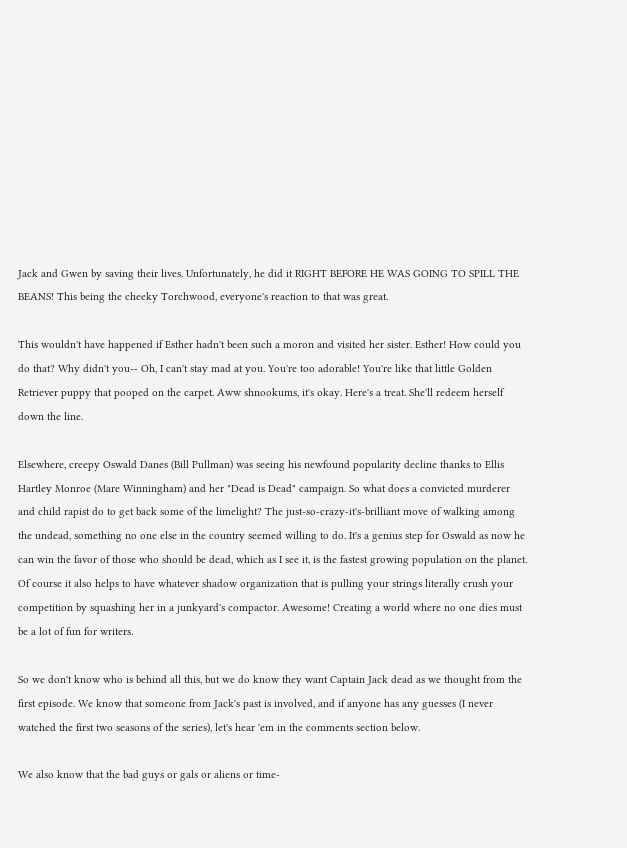Jack and Gwen by saving their lives. Unfortunately, he did it RIGHT BEFORE HE WAS GOING TO SPILL THE BEANS! This being the cheeky Torchwood, everyone's reaction to that was great.

This wouldn't have happened if Esther hadn't been such a moron and visited her sister. Esther! How could you do that? Why didn't you-- Oh, I can't stay mad at you. You're too adorable! You're like that little Golden Retriever puppy that pooped on the carpet. Aww shnookums, it's okay. Here's a treat. She'll redeem herself down the line.

Elsewhere, creepy Oswald Danes (Bill Pullman) was seeing his newfound popularity decline thanks to Ellis Hartley Monroe (Mare Winningham) and her "Dead is Dead" campaign. So what does a convicted murderer and child rapist do to get back some of the limelight? The just-so-crazy-it's-brilliant move of walking among the undead, something no one else in the country seemed willing to do. It's a genius step for Oswald as now he can win the favor of those who should be dead, which as I see it, is the fastest growing population on the planet. Of course it also helps to have whatever shadow organization that is pulling your strings literally crush your competition by squashing her in a junkyard's compactor. Awesome! Creating a world where no one dies must be a lot of fun for writers.

So we don't know who is behind all this, but we do know they want Captain Jack dead as we thought from the first episode. We know that someone from Jack's past is involved, and if anyone has any guesses (I never watched the first two seasons of the series), let's hear 'em in the comments section below.

We also know that the bad guys or gals or aliens or time-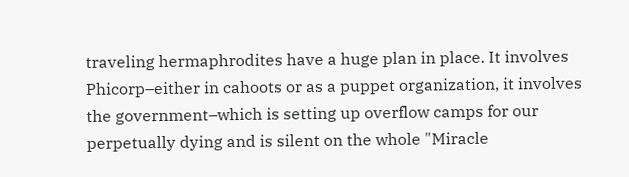traveling hermaphrodites have a huge plan in place. It involves Phicorp–either in cahoots or as a puppet organization, it involves the government–which is setting up overflow camps for our perpetually dying and is silent on the whole "Miracle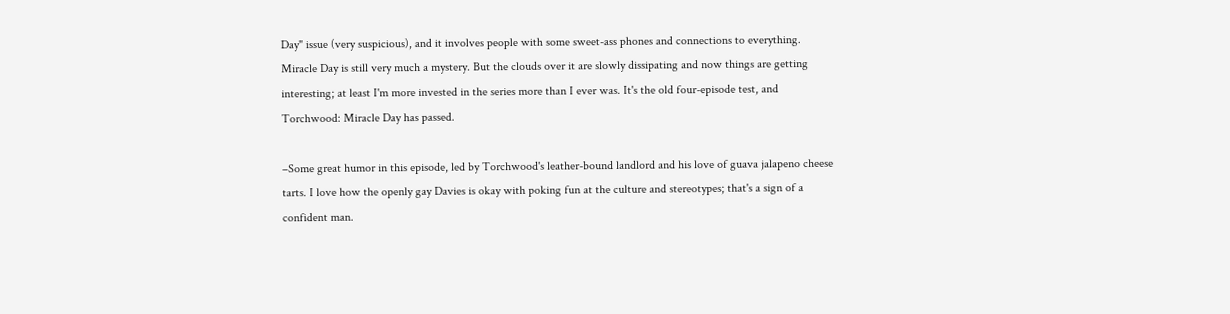Day" issue (very suspicious), and it involves people with some sweet-ass phones and connections to everything. Miracle Day is still very much a mystery. But the clouds over it are slowly dissipating and now things are getting interesting; at least I'm more invested in the series more than I ever was. It's the old four-episode test, and Torchwood: Miracle Day has passed.

–Some great humor in this episode, led by Torchwood's leather-bound landlord and his love of guava jalapeno cheese tarts. I love how the openly gay Davies is okay with poking fun at the culture and stereotypes; that's a sign of a confident man.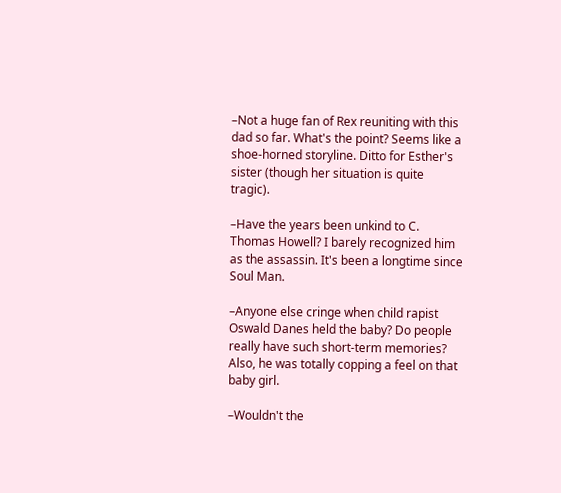–Not a huge fan of Rex reuniting with this dad so far. What's the point? Seems like a shoe-horned storyline. Ditto for Esther's sister (though her situation is quite tragic).

–Have the years been unkind to C. Thomas Howell? I barely recognized him as the assassin. It's been a longtime since Soul Man.

–Anyone else cringe when child rapist Oswald Danes held the baby? Do people really have such short-term memories? Also, he was totally copping a feel on that baby girl.

–Wouldn't the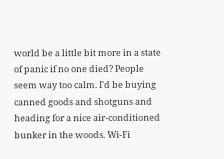world be a little bit more in a state of panic if no one died? People seem way too calm. I'd be buying canned goods and shotguns and heading for a nice air-conditioned bunker in the woods. Wi-Fi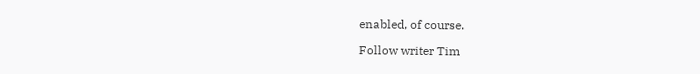enabled, of course.

Follow writer Tim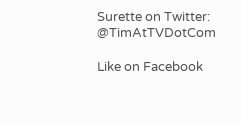Surette on Twitter: @TimAtTVDotCom

Like on Facebook